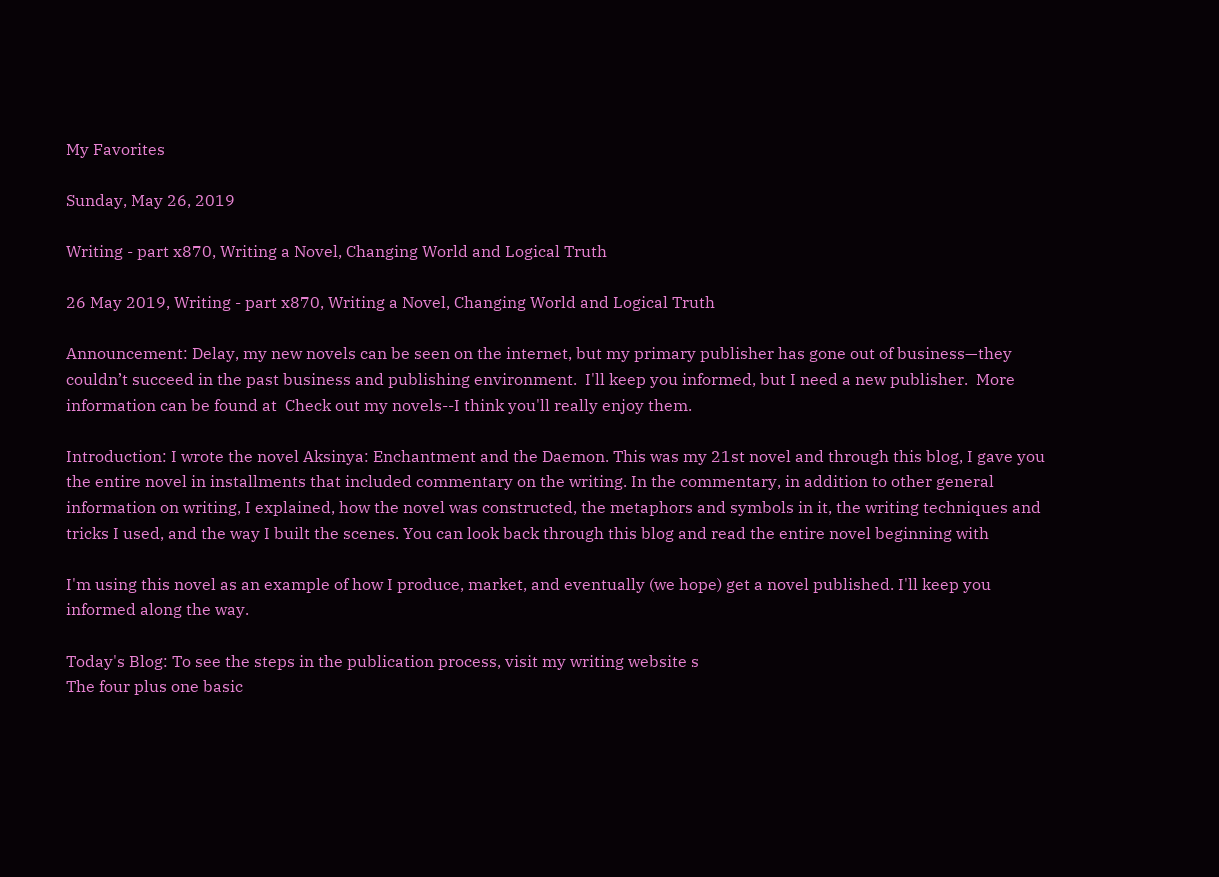My Favorites

Sunday, May 26, 2019

Writing - part x870, Writing a Novel, Changing World and Logical Truth

26 May 2019, Writing - part x870, Writing a Novel, Changing World and Logical Truth

Announcement: Delay, my new novels can be seen on the internet, but my primary publisher has gone out of business—they couldn’t succeed in the past business and publishing environment.  I'll keep you informed, but I need a new publisher.  More information can be found at  Check out my novels--I think you'll really enjoy them.

Introduction: I wrote the novel Aksinya: Enchantment and the Daemon. This was my 21st novel and through this blog, I gave you the entire novel in installments that included commentary on the writing. In the commentary, in addition to other general information on writing, I explained, how the novel was constructed, the metaphors and symbols in it, the writing techniques and tricks I used, and the way I built the scenes. You can look back through this blog and read the entire novel beginning with

I'm using this novel as an example of how I produce, market, and eventually (we hope) get a novel published. I'll keep you informed along the way.

Today's Blog: To see the steps in the publication process, visit my writing website s
The four plus one basic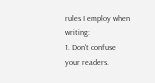rules I employ when writing:
1. Don't confuse your readers.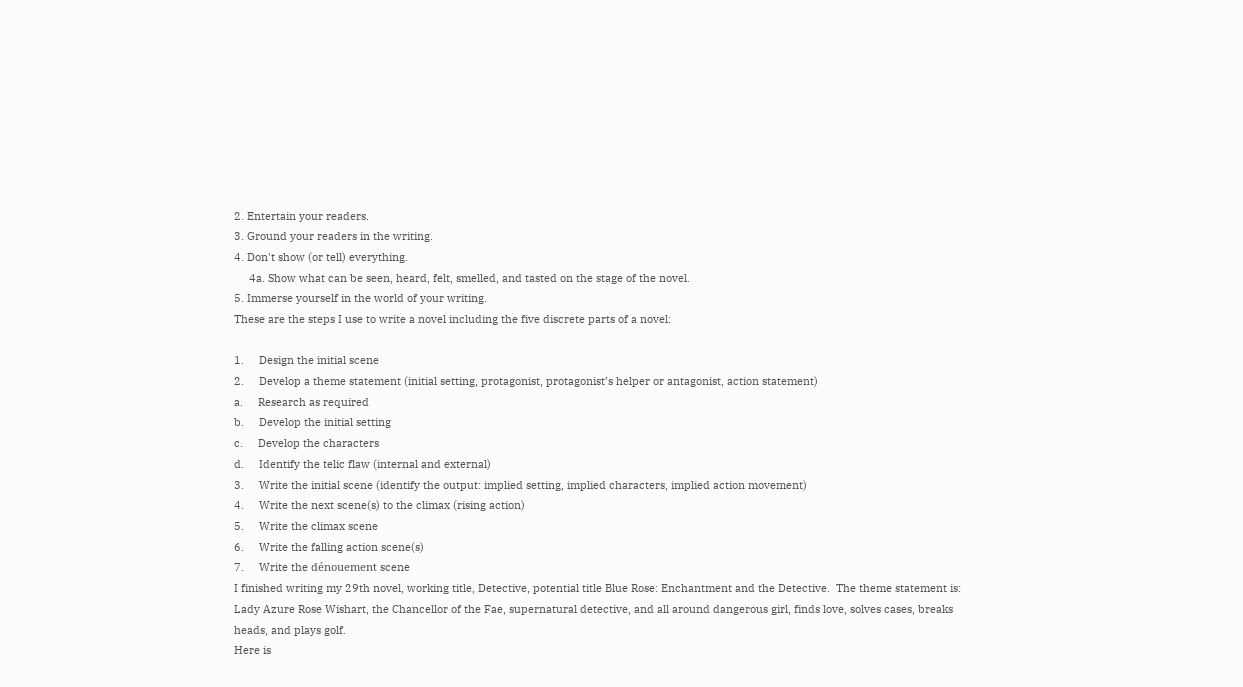2. Entertain your readers.
3. Ground your readers in the writing.
4. Don't show (or tell) everything.
     4a. Show what can be seen, heard, felt, smelled, and tasted on the stage of the novel.
5. Immerse yourself in the world of your writing.
These are the steps I use to write a novel including the five discrete parts of a novel:

1.     Design the initial scene
2.     Develop a theme statement (initial setting, protagonist, protagonist’s helper or antagonist, action statement)
a.     Research as required
b.     Develop the initial setting
c.     Develop the characters
d.     Identify the telic flaw (internal and external)
3.     Write the initial scene (identify the output: implied setting, implied characters, implied action movement)
4.     Write the next scene(s) to the climax (rising action)
5.     Write the climax scene
6.     Write the falling action scene(s)
7.     Write the dénouement scene
I finished writing my 29th novel, working title, Detective, potential title Blue Rose: Enchantment and the Detective.  The theme statement is: Lady Azure Rose Wishart, the Chancellor of the Fae, supernatural detective, and all around dangerous girl, finds love, solves cases, breaks heads, and plays golf.
Here is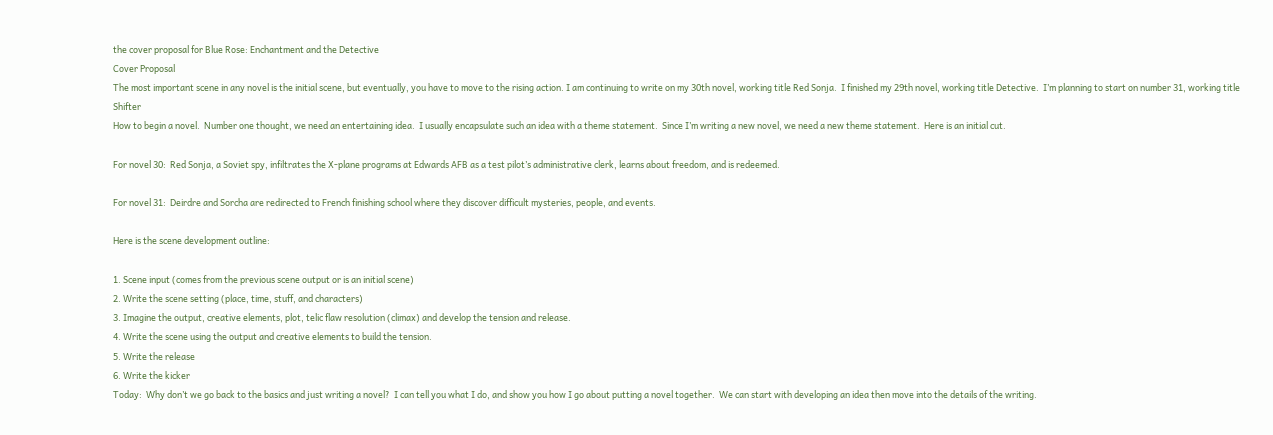the cover proposal for Blue Rose: Enchantment and the Detective
Cover Proposal
The most important scene in any novel is the initial scene, but eventually, you have to move to the rising action. I am continuing to write on my 30th novel, working title Red Sonja.  I finished my 29th novel, working title Detective.  I’m planning to start on number 31, working title Shifter
How to begin a novel.  Number one thought, we need an entertaining idea.  I usually encapsulate such an idea with a theme statement.  Since I’m writing a new novel, we need a new theme statement.  Here is an initial cut.

For novel 30:  Red Sonja, a Soviet spy, infiltrates the X-plane programs at Edwards AFB as a test pilot’s administrative clerk, learns about freedom, and is redeemed.

For novel 31:  Deirdre and Sorcha are redirected to French finishing school where they discover difficult mysteries, people, and events.

Here is the scene development outline:

1. Scene input (comes from the previous scene output or is an initial scene)
2. Write the scene setting (place, time, stuff, and characters)
3. Imagine the output, creative elements, plot, telic flaw resolution (climax) and develop the tension and release.
4. Write the scene using the output and creative elements to build the tension.
5. Write the release
6. Write the kicker
Today:  Why don’t we go back to the basics and just writing a novel?  I can tell you what I do, and show you how I go about putting a novel together.  We can start with developing an idea then move into the details of the writing.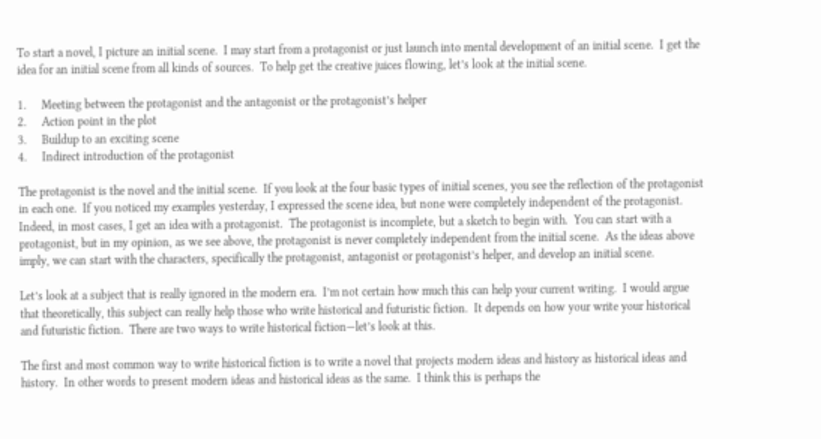To start a novel, I picture an initial scene.  I may start from a protagonist or just launch into mental development of an initial scene.  I get the idea for an initial scene from all kinds of sources.  To help get the creative juices flowing, let’s look at the initial scene.

1.     Meeting between the protagonist and the antagonist or the protagonist’s helper
2.     Action point in the plot
3.     Buildup to an exciting scene
4.     Indirect introduction of the protagonist

The protagonist is the novel and the initial scene.  If you look at the four basic types of initial scenes, you see the reflection of the protagonist in each one.  If you noticed my examples yesterday, I expressed the scene idea, but none were completely independent of the protagonist.  Indeed, in most cases, I get an idea with a protagonist.  The protagonist is incomplete, but a sketch to begin with.  You can start with a protagonist, but in my opinion, as we see above, the protagonist is never completely independent from the initial scene.  As the ideas above imply, we can start with the characters, specifically the protagonist, antagonist or protagonist’s helper, and develop an initial scene.

Let’s look at a subject that is really ignored in the modern era.  I’m not certain how much this can help your current writing.  I would argue that theoretically, this subject can really help those who write historical and futuristic fiction.  It depends on how your write your historical and futuristic fiction.  There are two ways to write historical fiction—let’s look at this.

The first and most common way to write historical fiction is to write a novel that projects modern ideas and history as historical ideas and history.  In other words to present modern ideas and historical ideas as the same.  I think this is perhaps the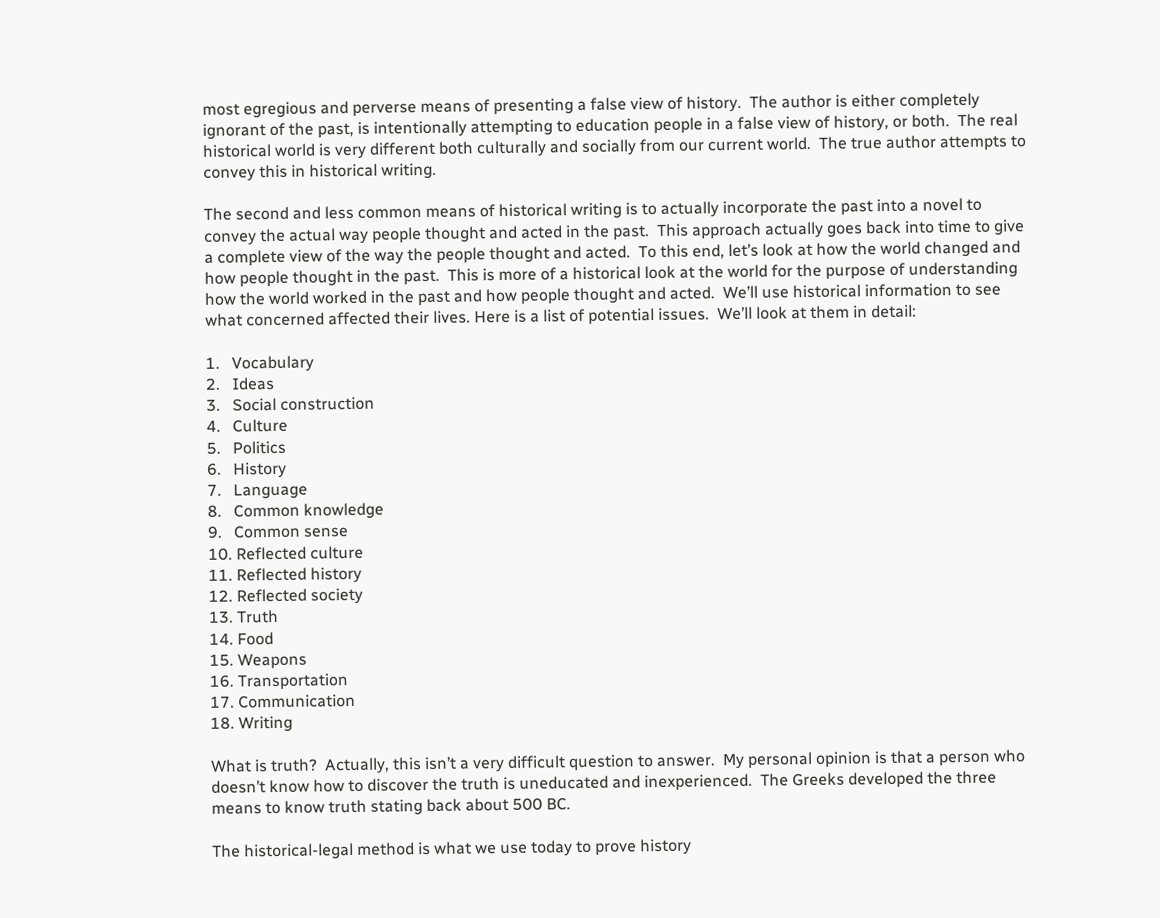most egregious and perverse means of presenting a false view of history.  The author is either completely ignorant of the past, is intentionally attempting to education people in a false view of history, or both.  The real historical world is very different both culturally and socially from our current world.  The true author attempts to convey this in historical writing.

The second and less common means of historical writing is to actually incorporate the past into a novel to convey the actual way people thought and acted in the past.  This approach actually goes back into time to give a complete view of the way the people thought and acted.  To this end, let’s look at how the world changed and how people thought in the past.  This is more of a historical look at the world for the purpose of understanding how the world worked in the past and how people thought and acted.  We’ll use historical information to see what concerned affected their lives. Here is a list of potential issues.  We’ll look at them in detail:

1.   Vocabulary
2.   Ideas
3.   Social construction
4.   Culture
5.   Politics
6.   History
7.   Language
8.   Common knowledge
9.   Common sense
10. Reflected culture
11. Reflected history
12. Reflected society
13. Truth
14. Food
15. Weapons
16. Transportation
17. Communication
18. Writing

What is truth?  Actually, this isn’t a very difficult question to answer.  My personal opinion is that a person who doesn’t know how to discover the truth is uneducated and inexperienced.  The Greeks developed the three means to know truth stating back about 500 BC.

The historical-legal method is what we use today to prove history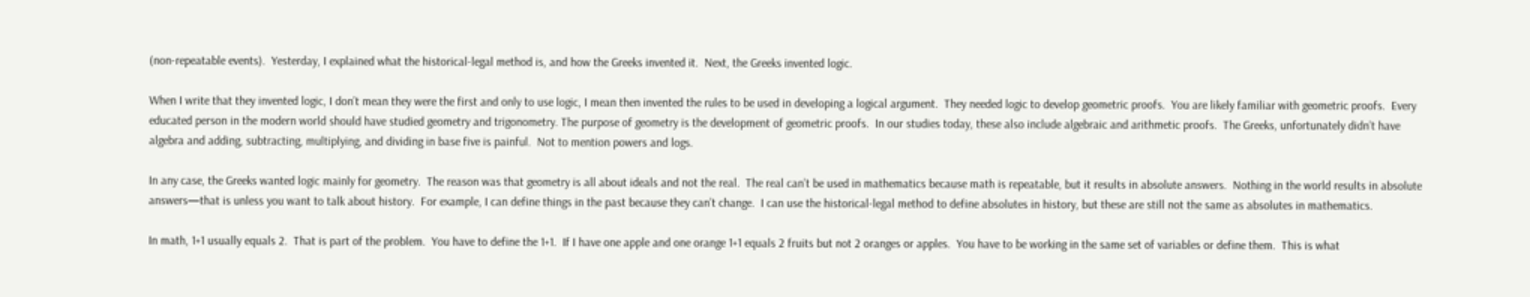(non-repeatable events).  Yesterday, I explained what the historical-legal method is, and how the Greeks invented it.  Next, the Greeks invented logic.

When I write that they invented logic, I don’t mean they were the first and only to use logic, I mean then invented the rules to be used in developing a logical argument.  They needed logic to develop geometric proofs.  You are likely familiar with geometric proofs.  Every educated person in the modern world should have studied geometry and trigonometry. The purpose of geometry is the development of geometric proofs.  In our studies today, these also include algebraic and arithmetic proofs.  The Greeks, unfortunately didn’t have algebra and adding, subtracting, multiplying, and dividing in base five is painful.  Not to mention powers and logs.

In any case, the Greeks wanted logic mainly for geometry.  The reason was that geometry is all about ideals and not the real.  The real can’t be used in mathematics because math is repeatable, but it results in absolute answers.  Nothing in the world results in absolute answers—that is unless you want to talk about history.  For example, I can define things in the past because they can’t change.  I can use the historical-legal method to define absolutes in history, but these are still not the same as absolutes in mathematics.

In math, 1+1 usually equals 2.  That is part of the problem.  You have to define the 1+1.  If I have one apple and one orange 1+1 equals 2 fruits but not 2 oranges or apples.  You have to be working in the same set of variables or define them.  This is what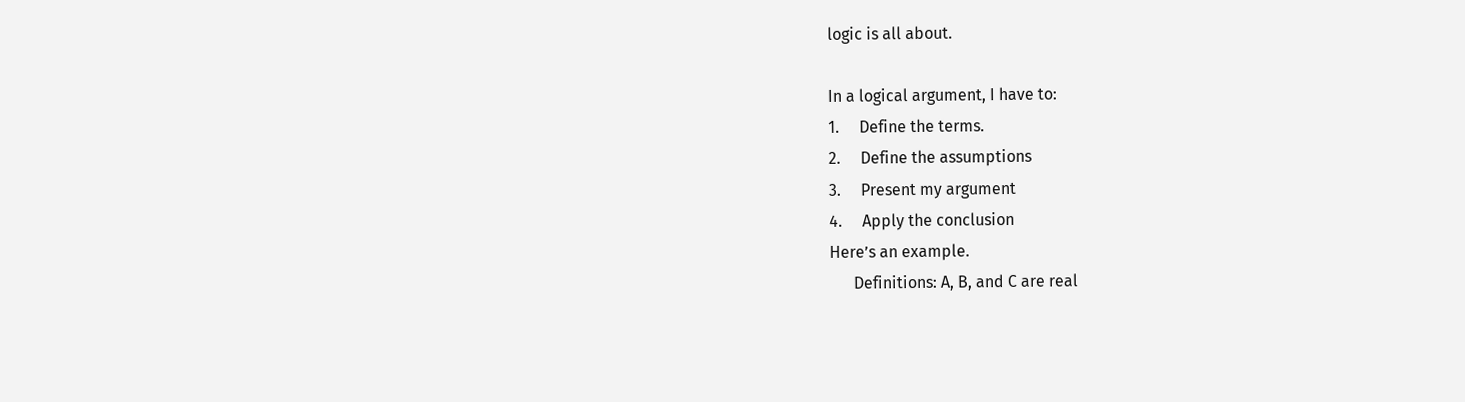logic is all about.

In a logical argument, I have to:
1.     Define the terms.
2.     Define the assumptions
3.     Present my argument
4.     Apply the conclusion
Here’s an example.
      Definitions: A, B, and C are real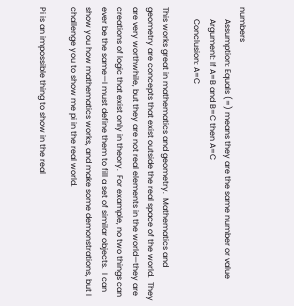numbers
      Assumption: Equals (=) means they are the same number or value
      Argument: If A=B and B=C then A=C
      Conclusion: A=C

This works great in mathematics and geometry.  Mathematics and geometry are concepts that exist outside the real space of the world.  They are very worthwhile, but they are not real elements in the world—they are creations of logic that exist only in theory.  For example, no two things can ever be the same—I must define them to fill a set of similar objects.  I can show you how mathematics works, and make some demonstrations, but I challenge you to show me pi in the real world.

Pi is an impossible thing to show in the real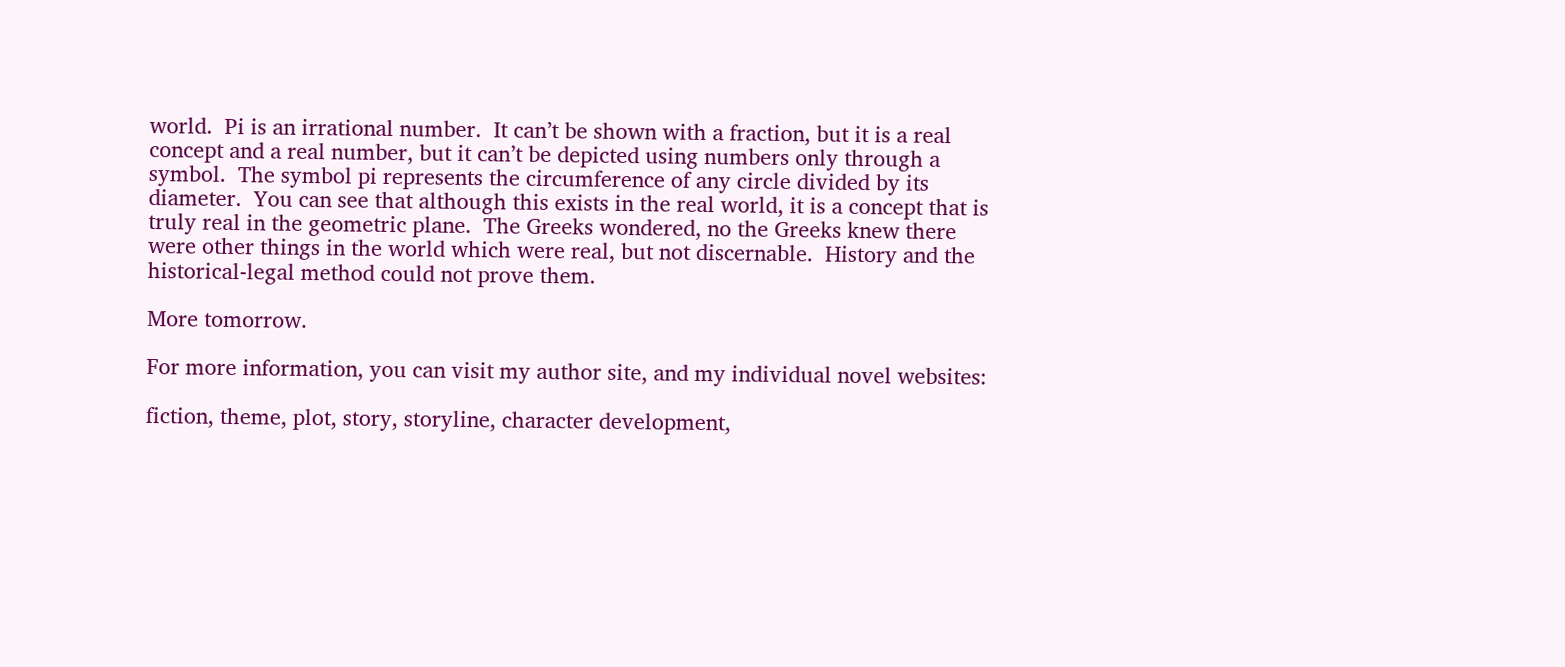world.  Pi is an irrational number.  It can’t be shown with a fraction, but it is a real concept and a real number, but it can’t be depicted using numbers only through a symbol.  The symbol pi represents the circumference of any circle divided by its diameter.  You can see that although this exists in the real world, it is a concept that is truly real in the geometric plane.  The Greeks wondered, no the Greeks knew there were other things in the world which were real, but not discernable.  History and the historical-legal method could not prove them.

More tomorrow.

For more information, you can visit my author site, and my individual novel websites:

fiction, theme, plot, story, storyline, character development,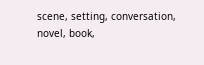scene, setting, conversation, novel, book,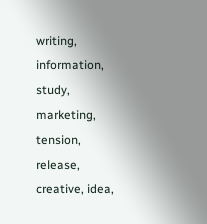writing, information, study, marketing, tension, release, creative, idea,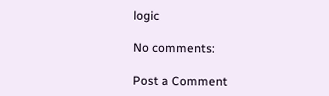logic

No comments:

Post a Comment